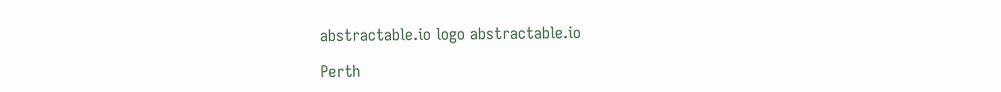abstractable.io logo abstractable.io

Perth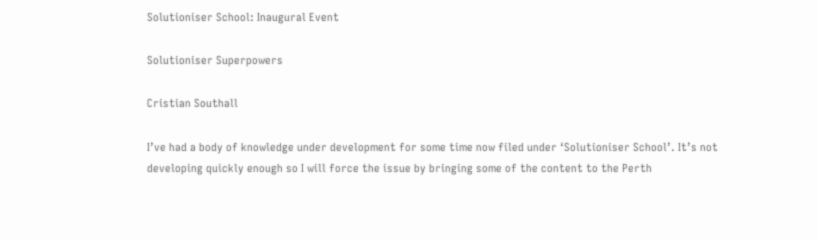Solutioniser School: Inaugural Event

Solutioniser Superpowers

Cristian Southall

I’ve had a body of knowledge under development for some time now filed under ‘Solutioniser School’. It’s not developing quickly enough so I will force the issue by bringing some of the content to the Perth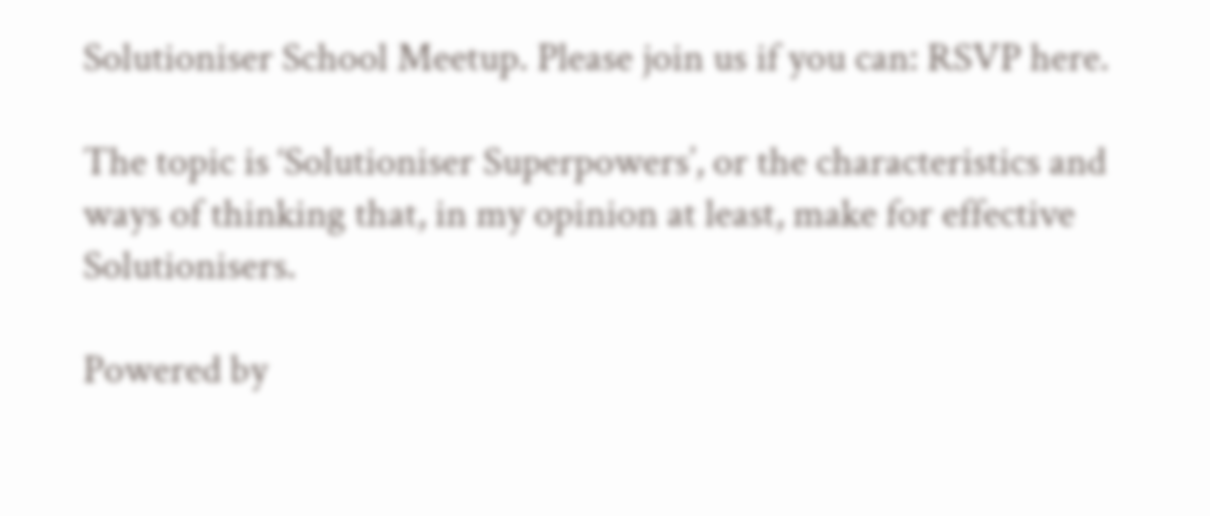Solutioniser School Meetup. Please join us if you can: RSVP here.

The topic is ‘Solutioniser Superpowers’, or the characteristics and ways of thinking that, in my opinion at least, make for effective Solutionisers.

Powered by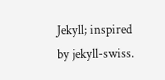Jekyll; inspired by jekyll-swiss.